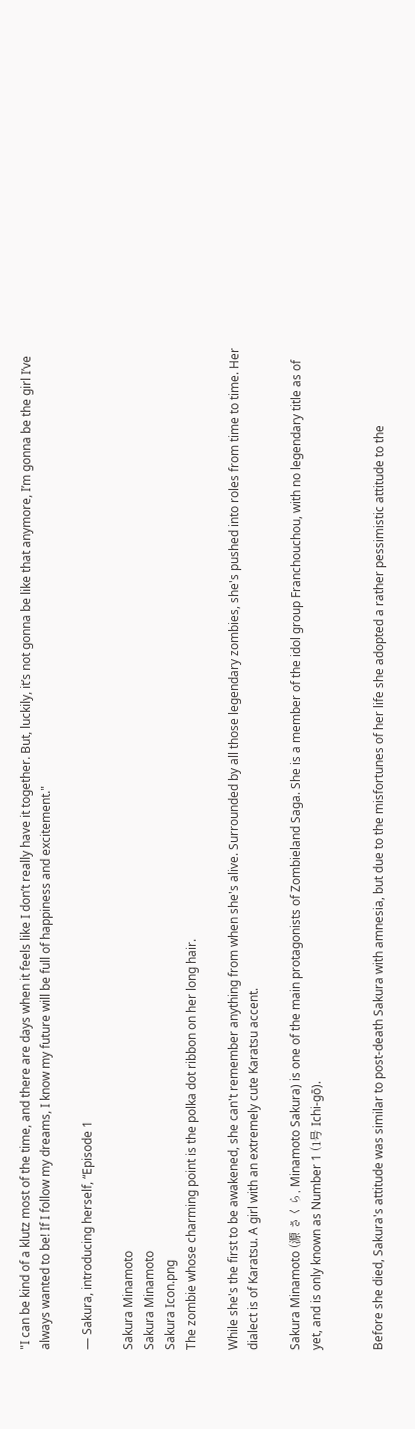"I can be kind of a klutz most of the time, and there are days when it feels like I don’t really have it together. But, luckily, it’s not gonna be like that anymore, I’m gonna be the girl I’ve always wanted to be! If I follow my dreams, I know my future will be full of happiness and excitement."

— Sakura, introducing herself, “Episode 1

Sakura Minamoto
Sakura Minamoto
Sakura Icon.png
The zombie whose charming point is the polka dot ribbon on her long hair.

While she's the first to be awakened, she can't remember anything from when she's alive. Surrounded by all those legendary zombies, she's pushed into roles from time to time. Her dialect is of Karatsu. A girl with an extremely cute Karatsu accent.

Sakura Minamoto (源 さくら, Minamoto Sakura) is one of the main protagonists of Zombieland Saga. She is a member of the idol group Franchouchou, with no legendary title as of yet, and is only known as Number 1 (1号 Ichi-gō).


Before she died, Sakura's attitude was similar to post-death Sakura with amnesia, but due to the misfortunes of her life she adopted a rather pessimistic attitude to the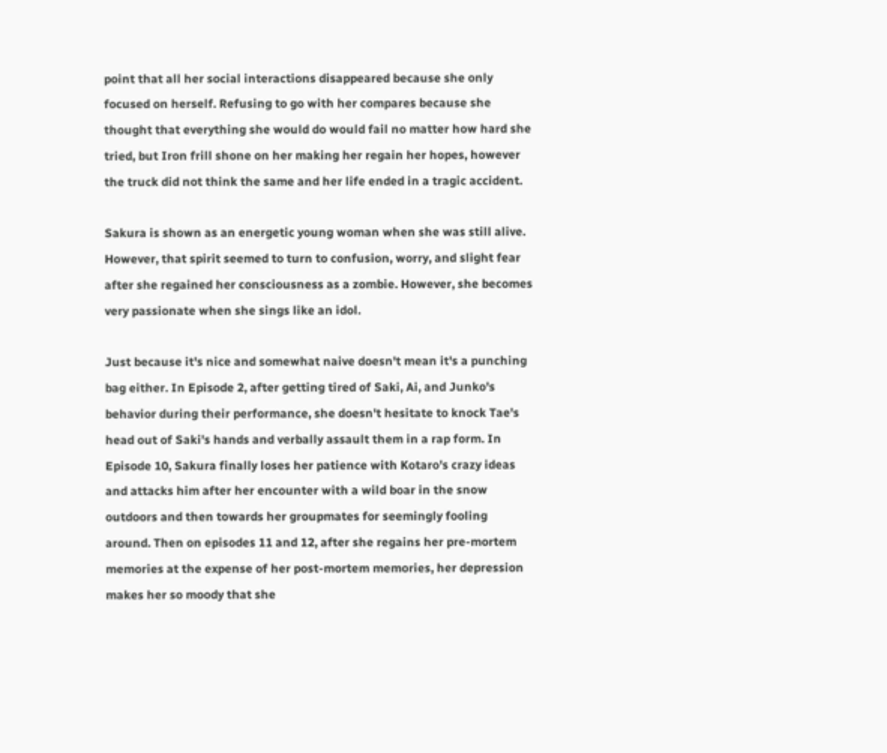point that all her social interactions disappeared because she only focused on herself. Refusing to go with her compares because she thought that everything she would do would fail no matter how hard she tried, but Iron frill shone on her making her regain her hopes, however the truck did not think the same and her life ended in a tragic accident.

Sakura is shown as an energetic young woman when she was still alive. However, that spirit seemed to turn to confusion, worry, and slight fear after she regained her consciousness as a zombie. However, she becomes very passionate when she sings like an idol.

Just because it's nice and somewhat naive doesn't mean it's a punching bag either. In Episode 2, after getting tired of Saki, Ai, and Junko's behavior during their performance, she doesn't hesitate to knock Tae's head out of Saki's hands and verbally assault them in a rap form. In Episode 10, Sakura finally loses her patience with Kotaro's crazy ideas and attacks him after her encounter with a wild boar in the snow outdoors and then towards her groupmates for seemingly fooling around. Then on episodes 11 and 12, after she regains her pre-mortem memories at the expense of her post-mortem memories, her depression makes her so moody that she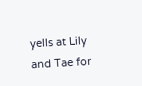yells at Lily and Tae for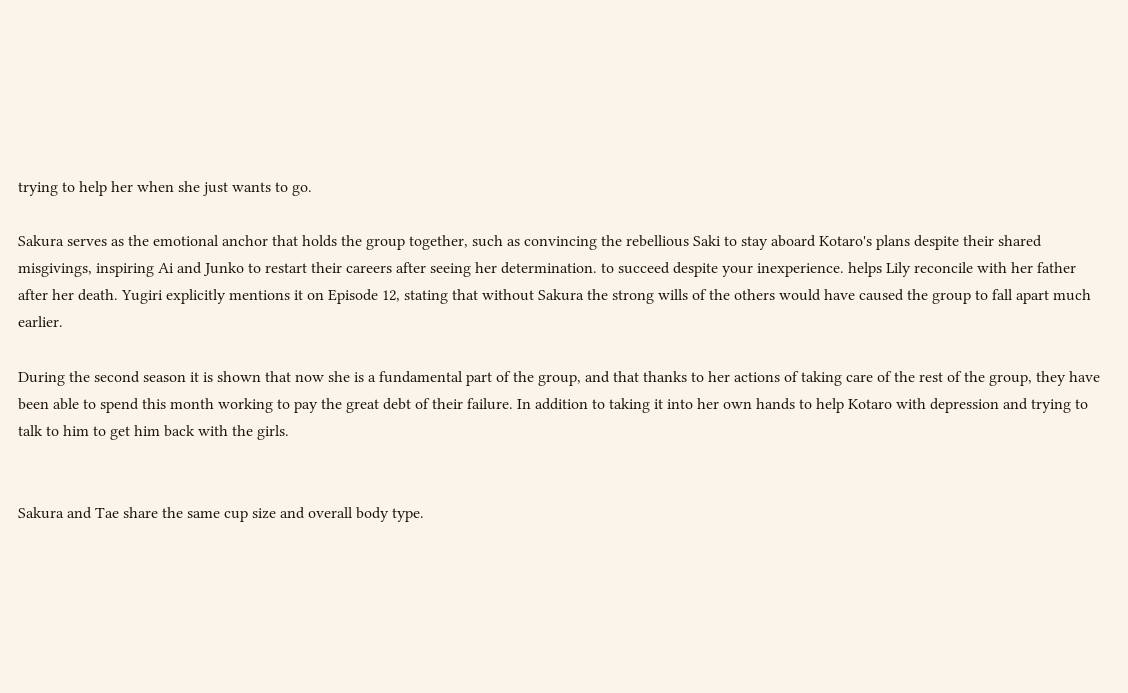trying to help her when she just wants to go.

Sakura serves as the emotional anchor that holds the group together, such as convincing the rebellious Saki to stay aboard Kotaro's plans despite their shared misgivings, inspiring Ai and Junko to restart their careers after seeing her determination. to succeed despite your inexperience. helps Lily reconcile with her father after her death. Yugiri explicitly mentions it on Episode 12, stating that without Sakura the strong wills of the others would have caused the group to fall apart much earlier.

During the second season it is shown that now she is a fundamental part of the group, and that thanks to her actions of taking care of the rest of the group, they have been able to spend this month working to pay the great debt of their failure. In addition to taking it into her own hands to help Kotaro with depression and trying to talk to him to get him back with the girls.


Sakura and Tae share the same cup size and overall body type.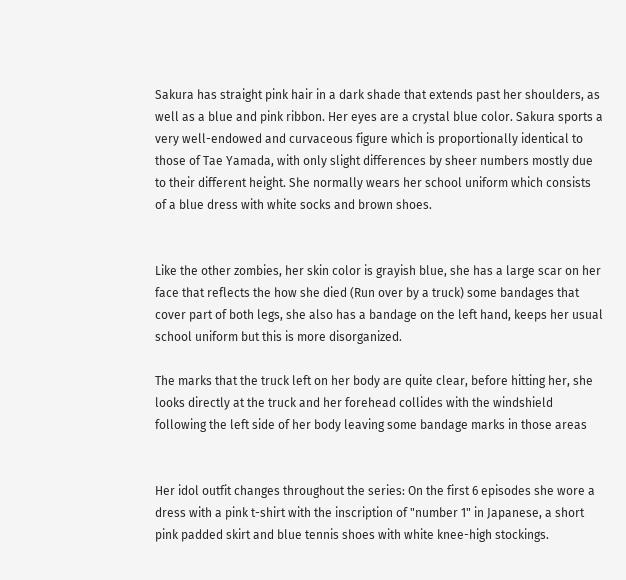Sakura has straight pink hair in a dark shade that extends past her shoulders, as well as a blue and pink ribbon. Her eyes are a crystal blue color. Sakura sports a very well-endowed and curvaceous figure which is proportionally identical to those of Tae Yamada, with only slight differences by sheer numbers mostly due to their different height. She normally wears her school uniform which consists of a blue dress with white socks and brown shoes.


Like the other zombies, her skin color is grayish blue, she has a large scar on her face that reflects the how she died (Run over by a truck) some bandages that cover part of both legs, she also has a bandage on the left hand, keeps her usual school uniform but this is more disorganized.

The marks that the truck left on her body are quite clear, before hitting her, she looks directly at the truck and her forehead collides with the windshield following the left side of her body leaving some bandage marks in those areas


Her idol outfit changes throughout the series: On the first 6 episodes she wore a dress with a pink t-shirt with the inscription of "number 1" in Japanese, a short pink padded skirt and blue tennis shoes with white knee-high stockings.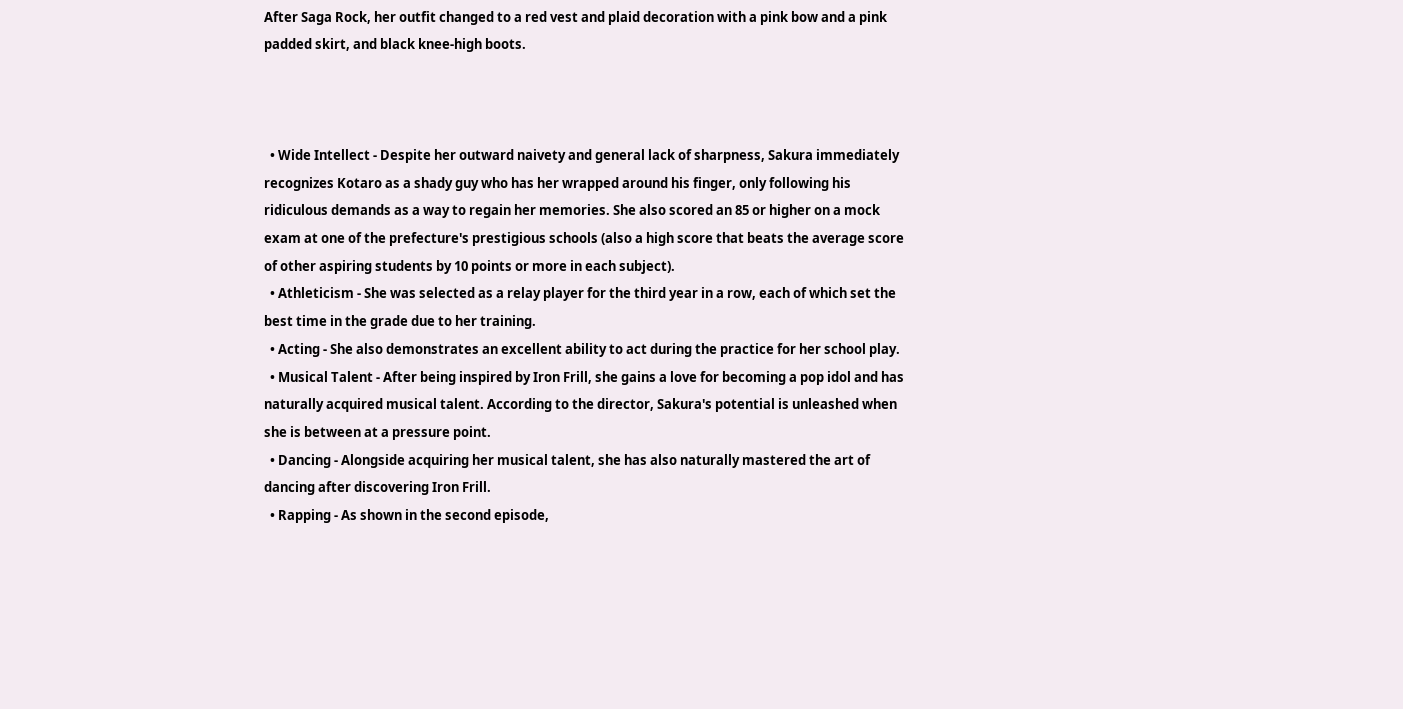After Saga Rock, her outfit changed to a red vest and plaid decoration with a pink bow and a pink padded skirt, and black knee-high boots.



  • Wide Intellect - Despite her outward naivety and general lack of sharpness, Sakura immediately recognizes Kotaro as a shady guy who has her wrapped around his finger, only following his ridiculous demands as a way to regain her memories. She also scored an 85 or higher on a mock exam at one of the prefecture's prestigious schools (also a high score that beats the average score of other aspiring students by 10 points or more in each subject).
  • Athleticism - She was selected as a relay player for the third year in a row, each of which set the best time in the grade due to her training.
  • Acting - She also demonstrates an excellent ability to act during the practice for her school play.
  • Musical Talent - After being inspired by Iron Frill, she gains a love for becoming a pop idol and has naturally acquired musical talent. According to the director, Sakura's potential is unleashed when she is between at a pressure point.
  • Dancing - Alongside acquiring her musical talent, she has also naturally mastered the art of dancing after discovering Iron Frill.
  • Rapping - As shown in the second episode,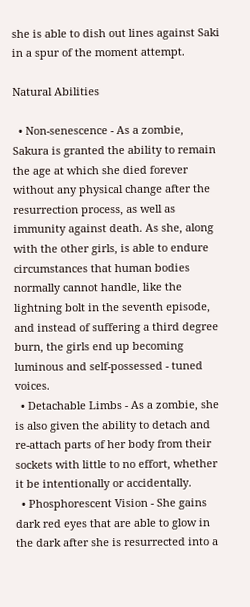she is able to dish out lines against Saki in a spur of the moment attempt.

Natural Abilities

  • Non-senescence - As a zombie, Sakura is granted the ability to remain the age at which she died forever without any physical change after the resurrection process, as well as immunity against death. As she, along with the other girls, is able to endure circumstances that human bodies normally cannot handle, like the lightning bolt in the seventh episode, and instead of suffering a third degree burn, the girls end up becoming luminous and self-possessed - tuned voices.
  • Detachable Limbs - As a zombie, she is also given the ability to detach and re-attach parts of her body from their sockets with little to no effort, whether it be intentionally or accidentally.
  • Phosphorescent Vision - She gains dark red eyes that are able to glow in the dark after she is resurrected into a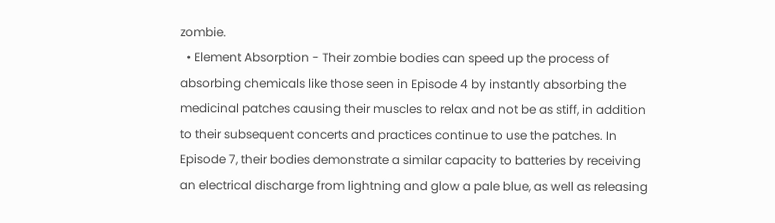zombie.
  • Element Absorption - Their zombie bodies can speed up the process of absorbing chemicals like those seen in Episode 4 by instantly absorbing the medicinal patches causing their muscles to relax and not be as stiff, in addition to their subsequent concerts and practices continue to use the patches. In Episode 7, their bodies demonstrate a similar capacity to batteries by receiving an electrical discharge from lightning and glow a pale blue, as well as releasing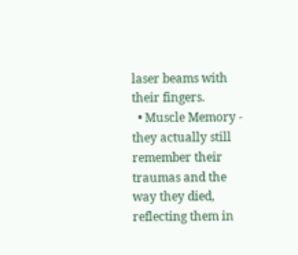laser beams with their fingers.
  • Muscle Memory - they actually still remember their traumas and the way they died, reflecting them in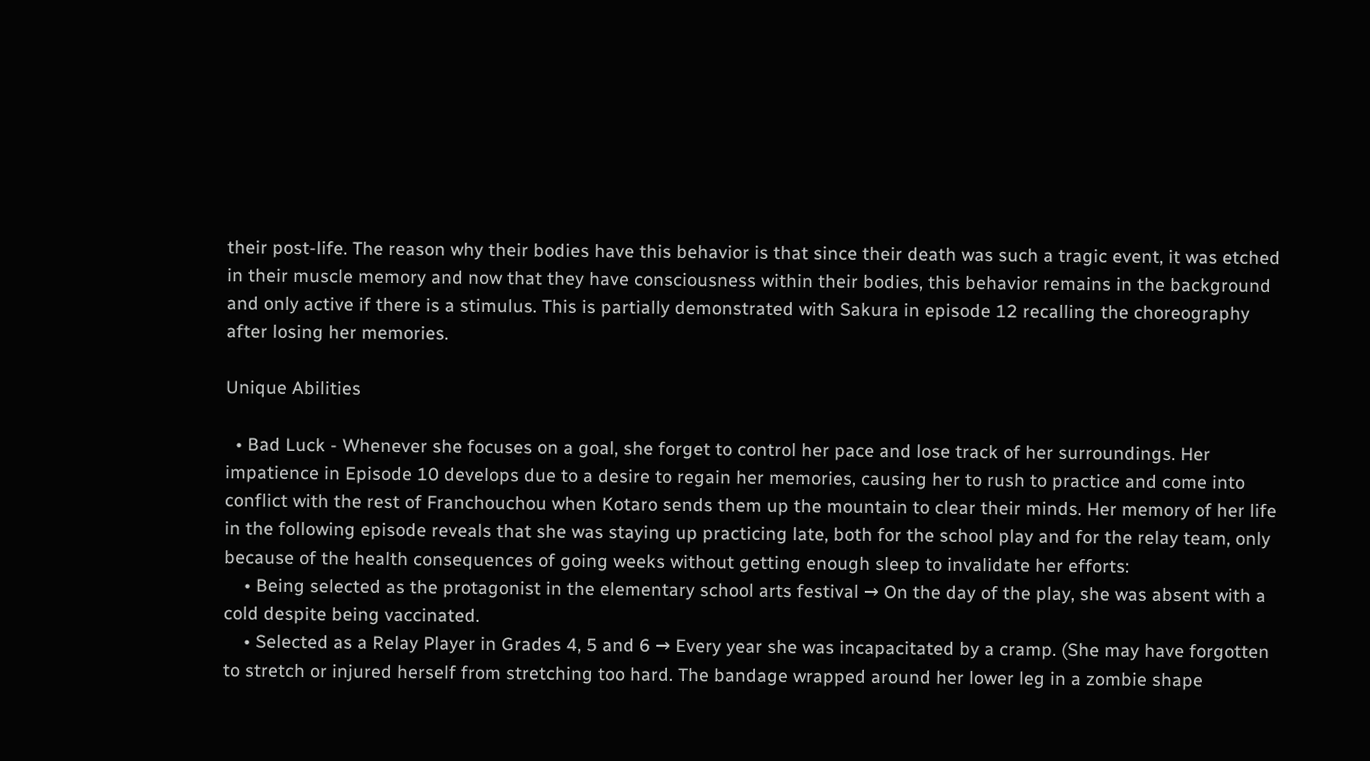their post-life. The reason why their bodies have this behavior is that since their death was such a tragic event, it was etched in their muscle memory and now that they have consciousness within their bodies, this behavior remains in the background and only active if there is a stimulus. This is partially demonstrated with Sakura in episode 12 recalling the choreography after losing her memories.

Unique Abilities

  • Bad Luck - Whenever she focuses on a goal, she forget to control her pace and lose track of her surroundings. Her impatience in Episode 10 develops due to a desire to regain her memories, causing her to rush to practice and come into conflict with the rest of Franchouchou when Kotaro sends them up the mountain to clear their minds. Her memory of her life in the following episode reveals that she was staying up practicing late, both for the school play and for the relay team, only because of the health consequences of going weeks without getting enough sleep to invalidate her efforts:
    • Being selected as the protagonist in the elementary school arts festival → On the day of the play, she was absent with a cold despite being vaccinated.
    • Selected as a Relay Player in Grades 4, 5 and 6 → Every year she was incapacitated by a cramp. (She may have forgotten to stretch or injured herself from stretching too hard. The bandage wrapped around her lower leg in a zombie shape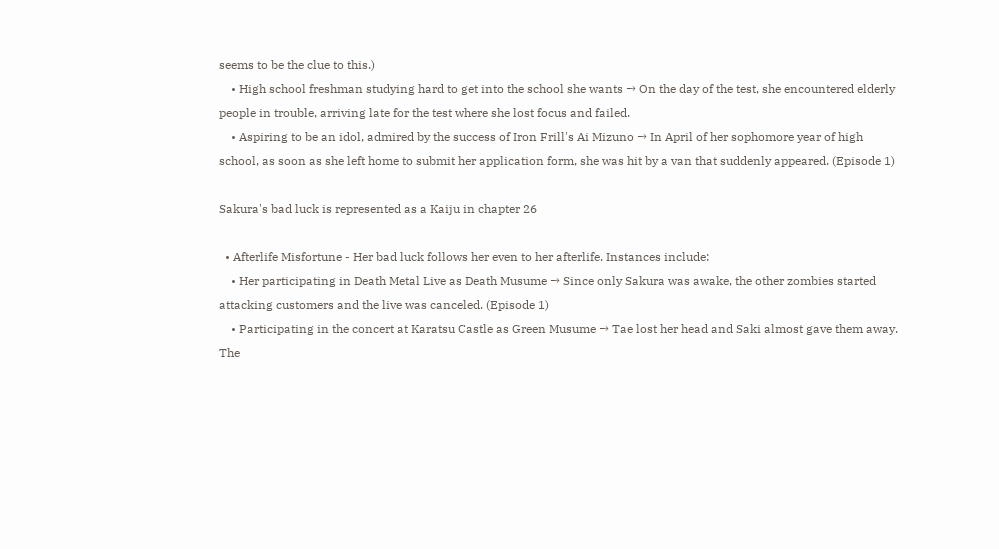seems to be the clue to this.)
    • High school freshman studying hard to get into the school she wants → On the day of the test, she encountered elderly people in trouble, arriving late for the test where she lost focus and failed.
    • Aspiring to be an idol, admired by the success of Iron Frill's Ai Mizuno → In April of her sophomore year of high school, as soon as she left home to submit her application form, she was hit by a van that suddenly appeared. (Episode 1)

Sakura's bad luck is represented as a Kaiju in chapter 26

  • Afterlife Misfortune - Her bad luck follows her even to her afterlife. Instances include:
    • Her participating in Death Metal Live as Death Musume → Since only Sakura was awake, the other zombies started attacking customers and the live was canceled. (Episode 1)
    • Participating in the concert at Karatsu Castle as Green Musume → Tae lost her head and Saki almost gave them away. The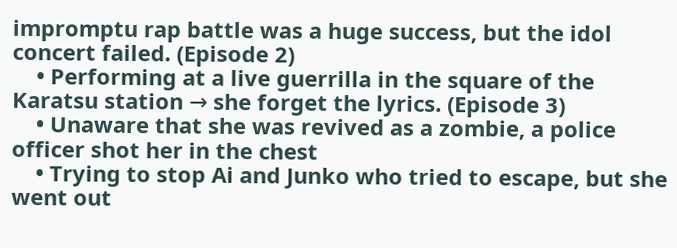impromptu rap battle was a huge success, but the idol concert failed. (Episode 2)
    • Performing at a live guerrilla in the square of the Karatsu station → she forget the lyrics. (Episode 3)
    • Unaware that she was revived as a zombie, a police officer shot her in the chest
    • Trying to stop Ai and Junko who tried to escape, but she went out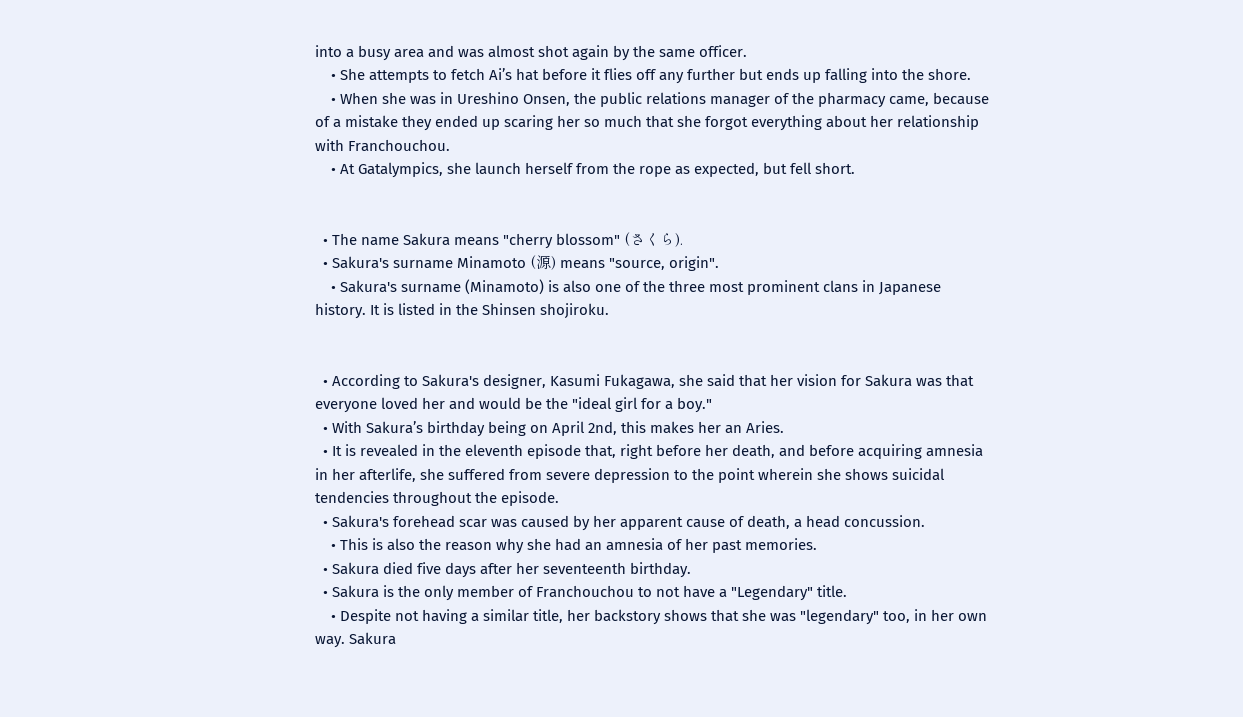into a busy area and was almost shot again by the same officer.
    • She attempts to fetch Ai’s hat before it flies off any further but ends up falling into the shore.
    • When she was in Ureshino Onsen, the public relations manager of the pharmacy came, because of a mistake they ended up scaring her so much that she forgot everything about her relationship with Franchouchou.
    • At Gatalympics, she launch herself from the rope as expected, but fell short.


  • The name Sakura means "cherry blossom" (さくら).
  • Sakura's surname Minamoto (源) means "source, origin".
    • Sakura's surname (Minamoto) is also one of the three most prominent clans in Japanese history. It is listed in the Shinsen shojiroku.


  • According to Sakura's designer, Kasumi Fukagawa, she said that her vision for Sakura was that everyone loved her and would be the "ideal girl for a boy."
  • With Sakura’s birthday being on April 2nd, this makes her an Aries.
  • It is revealed in the eleventh episode that, right before her death, and before acquiring amnesia in her afterlife, she suffered from severe depression to the point wherein she shows suicidal tendencies throughout the episode.
  • Sakura's forehead scar was caused by her apparent cause of death, a head concussion.
    • This is also the reason why she had an amnesia of her past memories.
  • Sakura died five days after her seventeenth birthday.
  • Sakura is the only member of Franchouchou to not have a "Legendary" title.
    • Despite not having a similar title, her backstory shows that she was "legendary" too, in her own way. Sakura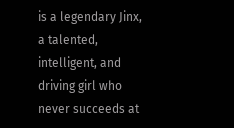is a legendary Jinx, a talented, intelligent, and driving girl who never succeeds at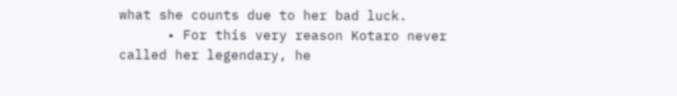what she counts due to her bad luck.
      • For this very reason Kotaro never called her legendary, he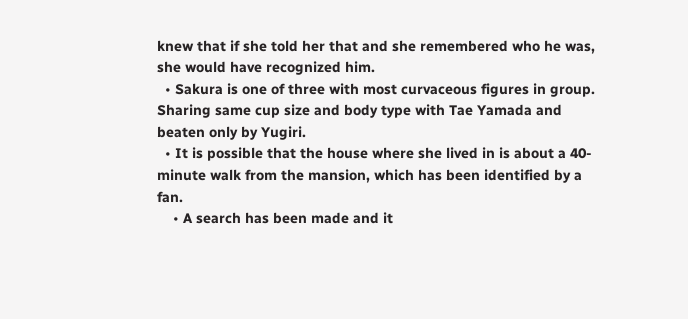knew that if she told her that and she remembered who he was, she would have recognized him.
  • Sakura is one of three with most curvaceous figures in group. Sharing same cup size and body type with Tae Yamada and beaten only by Yugiri.
  • It is possible that the house where she lived in is about a 40-minute walk from the mansion, which has been identified by a fan.
    • A search has been made and it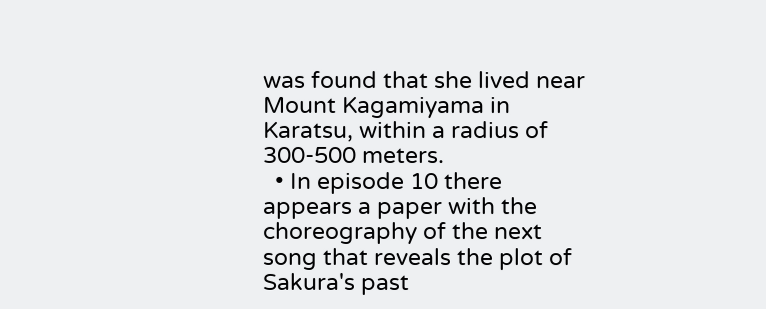was found that she lived near Mount Kagamiyama in Karatsu, within a radius of 300-500 meters.
  • In episode 10 there appears a paper with the choreography of the next song that reveals the plot of Sakura's past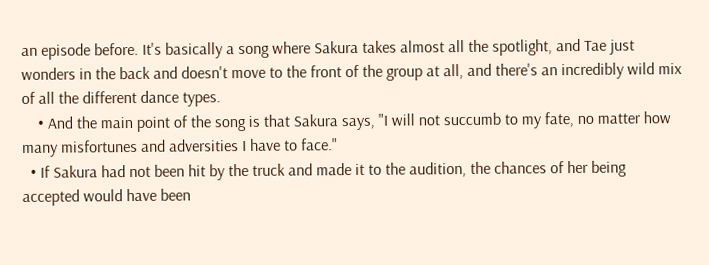an episode before. It's basically a song where Sakura takes almost all the spotlight, and Tae just wonders in the back and doesn't move to the front of the group at all, and there's an incredibly wild mix of all the different dance types.
    • And the main point of the song is that Sakura says, "I will not succumb to my fate, no matter how many misfortunes and adversities I have to face."
  • If Sakura had not been hit by the truck and made it to the audition, the chances of her being accepted would have been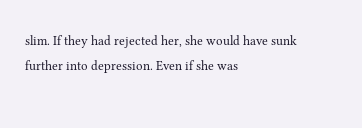slim. If they had rejected her, she would have sunk further into depression. Even if she was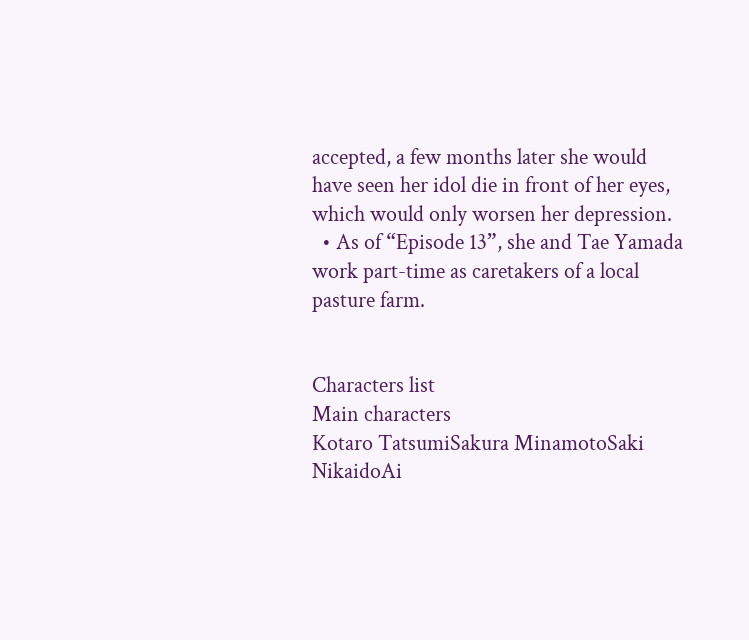accepted, a few months later she would have seen her idol die in front of her eyes, which would only worsen her depression.
  • As of “Episode 13”, she and Tae Yamada work part-time as caretakers of a local pasture farm.


Characters list
Main characters
Kotaro TatsumiSakura MinamotoSaki NikaidoAi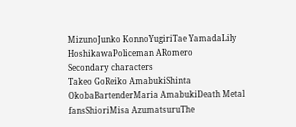MizunoJunko KonnoYugiriTae YamadaLily HoshikawaPoliceman ARomero
Secondary characters
Takeo GoReiko AmabukiShinta OkobaBartenderMaria AmabukiDeath Metal fansShioriMisa AzumatsuruThe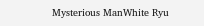Mysterious ManWhite Ryu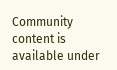Community content is available under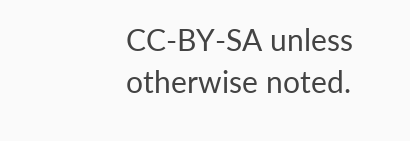CC-BY-SA unless otherwise noted.